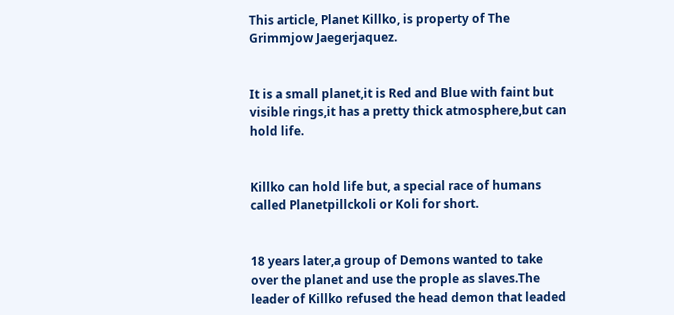This article, Planet Killko, is property of The Grimmjow Jaegerjaquez.


It is a small planet,it is Red and Blue with faint but visible rings,it has a pretty thick atmosphere,but can hold life.


Killko can hold life but, a special race of humans called Planetpillckoli or Koli for short.


18 years later,a group of Demons wanted to take over the planet and use the prople as slaves.The leader of Killko refused the head demon that leaded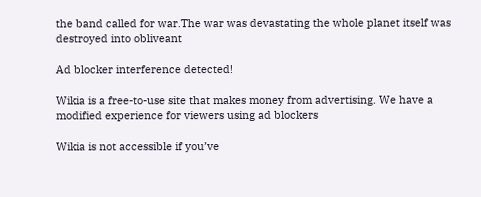the band called for war.The war was devastating the whole planet itself was destroyed into obliveant

Ad blocker interference detected!

Wikia is a free-to-use site that makes money from advertising. We have a modified experience for viewers using ad blockers

Wikia is not accessible if you’ve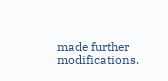made further modifications.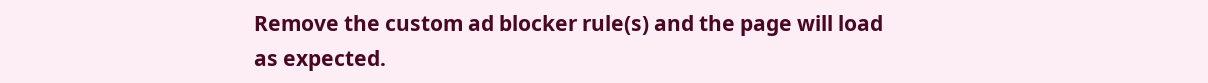Remove the custom ad blocker rule(s) and the page will load as expected.